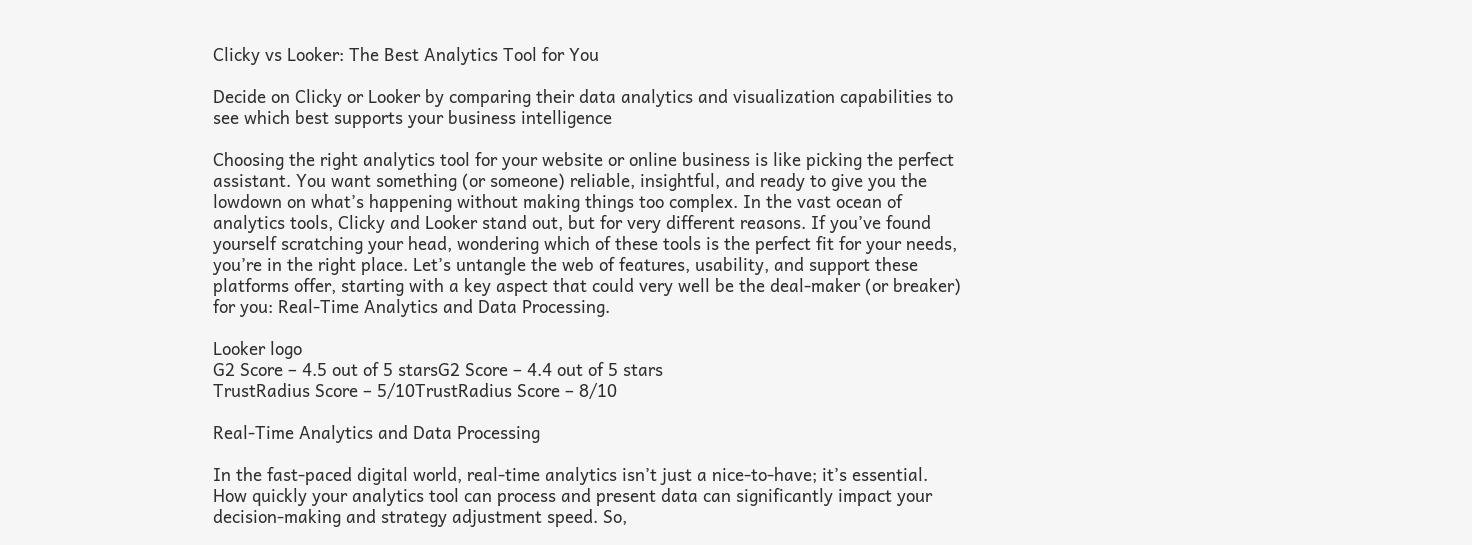Clicky vs Looker: The Best Analytics Tool for You

Decide on Clicky or Looker by comparing their data analytics and visualization capabilities to see which best supports your business intelligence

Choosing the right analytics tool for your website or online business is like picking the perfect assistant. You want something (or someone) reliable, insightful, and ready to give you the lowdown on what’s happening without making things too complex. In the vast ocean of analytics tools, Clicky and Looker stand out, but for very different reasons. If you’ve found yourself scratching your head, wondering which of these tools is the perfect fit for your needs, you’re in the right place. Let’s untangle the web of features, usability, and support these platforms offer, starting with a key aspect that could very well be the deal-maker (or breaker) for you: Real-Time Analytics and Data Processing.

Looker logo
G2 Score – 4.5 out of 5 starsG2 Score – 4.4 out of 5 stars
TrustRadius Score – 5/10TrustRadius Score – 8/10

Real-Time Analytics and Data Processing

In the fast-paced digital world, real-time analytics isn’t just a nice-to-have; it’s essential. How quickly your analytics tool can process and present data can significantly impact your decision-making and strategy adjustment speed. So,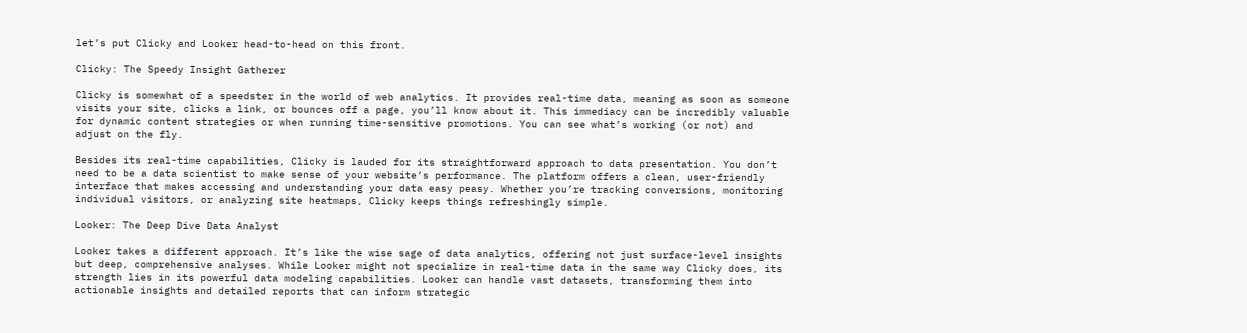let’s put Clicky and Looker head-to-head on this front.

Clicky: The Speedy Insight Gatherer

Clicky is somewhat of a speedster in the world of web analytics. It provides real-time data, meaning as soon as someone visits your site, clicks a link, or bounces off a page, you’ll know about it. This immediacy can be incredibly valuable for dynamic content strategies or when running time-sensitive promotions. You can see what’s working (or not) and adjust on the fly.

Besides its real-time capabilities, Clicky is lauded for its straightforward approach to data presentation. You don’t need to be a data scientist to make sense of your website’s performance. The platform offers a clean, user-friendly interface that makes accessing and understanding your data easy peasy. Whether you’re tracking conversions, monitoring individual visitors, or analyzing site heatmaps, Clicky keeps things refreshingly simple.

Looker: The Deep Dive Data Analyst

Looker takes a different approach. It’s like the wise sage of data analytics, offering not just surface-level insights but deep, comprehensive analyses. While Looker might not specialize in real-time data in the same way Clicky does, its strength lies in its powerful data modeling capabilities. Looker can handle vast datasets, transforming them into actionable insights and detailed reports that can inform strategic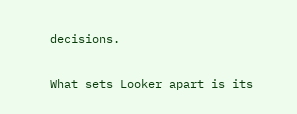decisions.

What sets Looker apart is its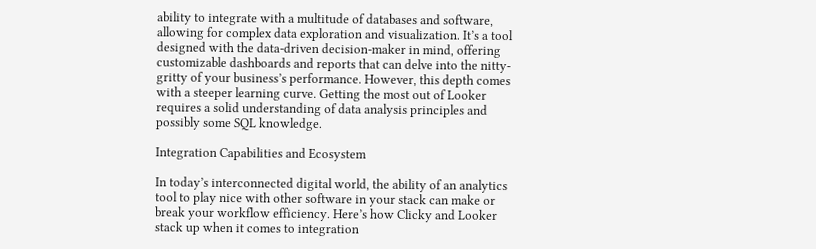ability to integrate with a multitude of databases and software, allowing for complex data exploration and visualization. It’s a tool designed with the data-driven decision-maker in mind, offering customizable dashboards and reports that can delve into the nitty-gritty of your business’s performance. However, this depth comes with a steeper learning curve. Getting the most out of Looker requires a solid understanding of data analysis principles and possibly some SQL knowledge.

Integration Capabilities and Ecosystem

In today’s interconnected digital world, the ability of an analytics tool to play nice with other software in your stack can make or break your workflow efficiency. Here’s how Clicky and Looker stack up when it comes to integration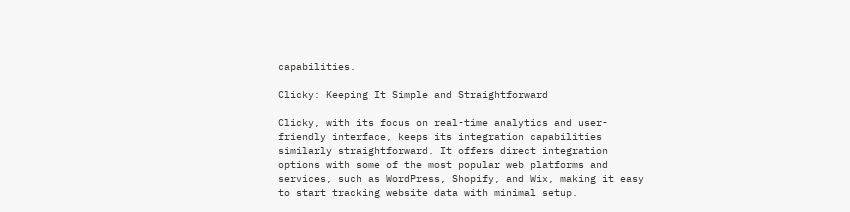capabilities.

Clicky: Keeping It Simple and Straightforward

Clicky, with its focus on real-time analytics and user-friendly interface, keeps its integration capabilities similarly straightforward. It offers direct integration options with some of the most popular web platforms and services, such as WordPress, Shopify, and Wix, making it easy to start tracking website data with minimal setup.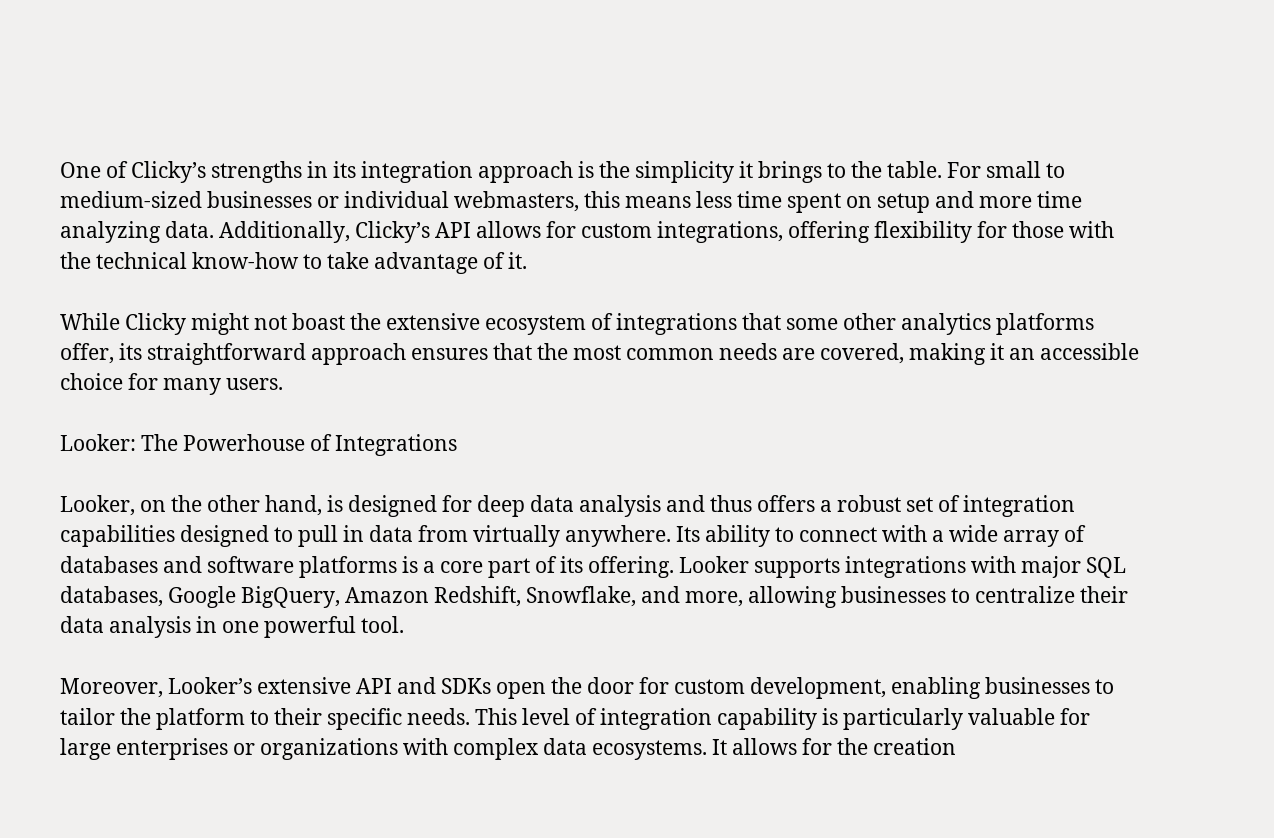One of Clicky’s strengths in its integration approach is the simplicity it brings to the table. For small to medium-sized businesses or individual webmasters, this means less time spent on setup and more time analyzing data. Additionally, Clicky’s API allows for custom integrations, offering flexibility for those with the technical know-how to take advantage of it.

While Clicky might not boast the extensive ecosystem of integrations that some other analytics platforms offer, its straightforward approach ensures that the most common needs are covered, making it an accessible choice for many users.

Looker: The Powerhouse of Integrations

Looker, on the other hand, is designed for deep data analysis and thus offers a robust set of integration capabilities designed to pull in data from virtually anywhere. Its ability to connect with a wide array of databases and software platforms is a core part of its offering. Looker supports integrations with major SQL databases, Google BigQuery, Amazon Redshift, Snowflake, and more, allowing businesses to centralize their data analysis in one powerful tool.

Moreover, Looker’s extensive API and SDKs open the door for custom development, enabling businesses to tailor the platform to their specific needs. This level of integration capability is particularly valuable for large enterprises or organizations with complex data ecosystems. It allows for the creation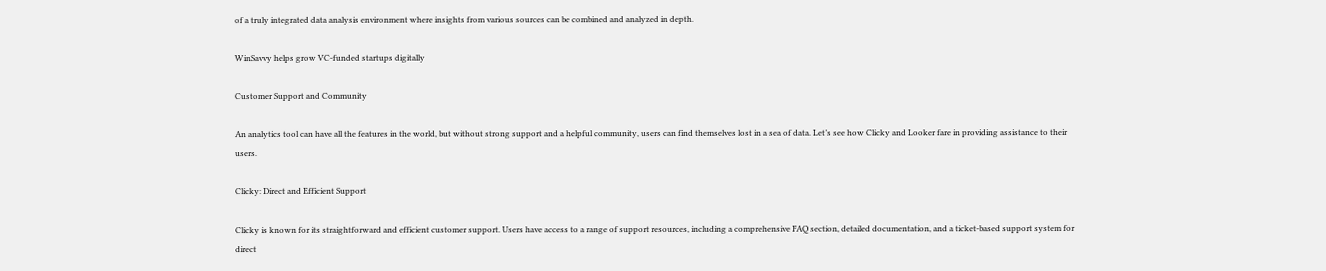of a truly integrated data analysis environment where insights from various sources can be combined and analyzed in depth.

WinSavvy helps grow VC-funded startups digitally

Customer Support and Community

An analytics tool can have all the features in the world, but without strong support and a helpful community, users can find themselves lost in a sea of data. Let’s see how Clicky and Looker fare in providing assistance to their users.

Clicky: Direct and Efficient Support

Clicky is known for its straightforward and efficient customer support. Users have access to a range of support resources, including a comprehensive FAQ section, detailed documentation, and a ticket-based support system for direct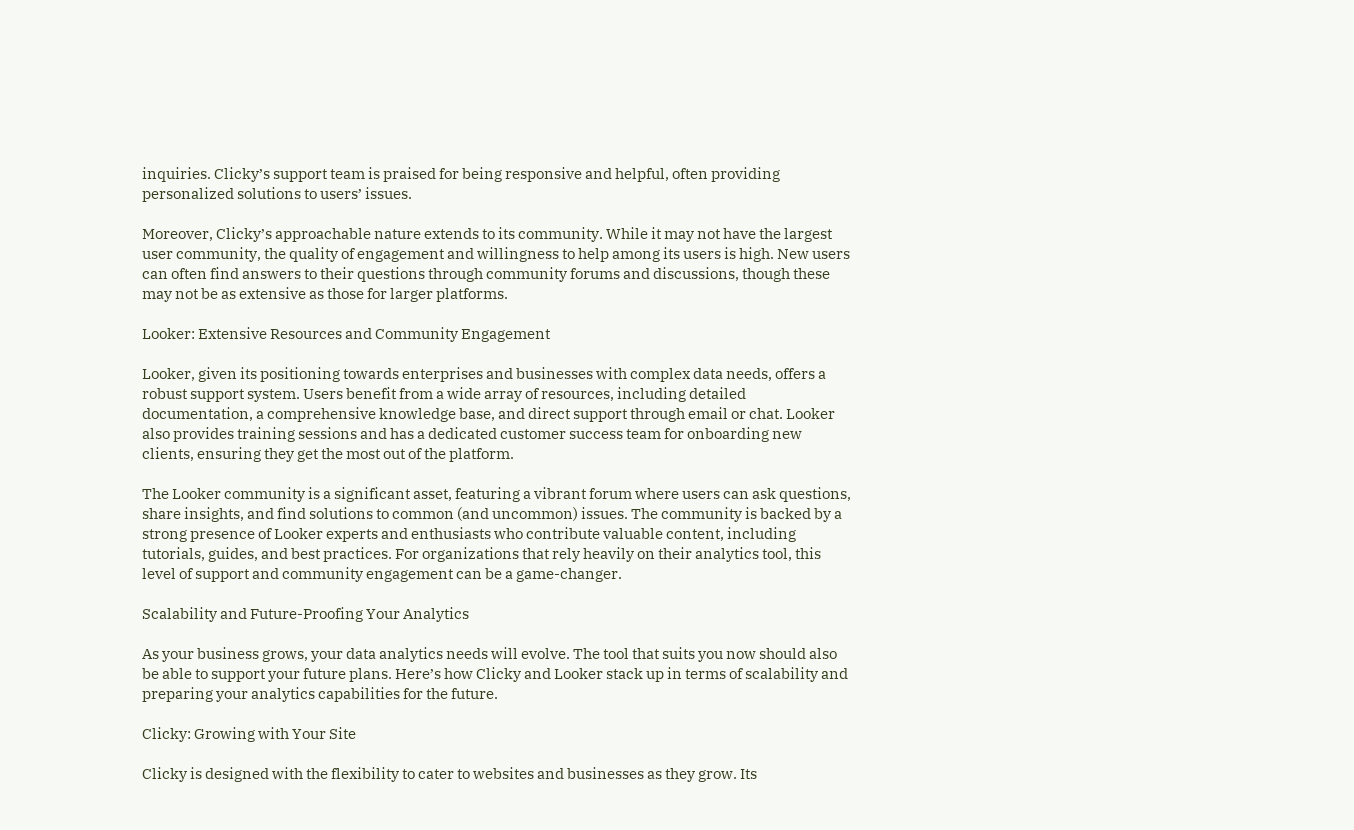inquiries. Clicky’s support team is praised for being responsive and helpful, often providing personalized solutions to users’ issues.

Moreover, Clicky’s approachable nature extends to its community. While it may not have the largest user community, the quality of engagement and willingness to help among its users is high. New users can often find answers to their questions through community forums and discussions, though these may not be as extensive as those for larger platforms.

Looker: Extensive Resources and Community Engagement

Looker, given its positioning towards enterprises and businesses with complex data needs, offers a robust support system. Users benefit from a wide array of resources, including detailed documentation, a comprehensive knowledge base, and direct support through email or chat. Looker also provides training sessions and has a dedicated customer success team for onboarding new clients, ensuring they get the most out of the platform.

The Looker community is a significant asset, featuring a vibrant forum where users can ask questions, share insights, and find solutions to common (and uncommon) issues. The community is backed by a strong presence of Looker experts and enthusiasts who contribute valuable content, including tutorials, guides, and best practices. For organizations that rely heavily on their analytics tool, this level of support and community engagement can be a game-changer.

Scalability and Future-Proofing Your Analytics

As your business grows, your data analytics needs will evolve. The tool that suits you now should also be able to support your future plans. Here’s how Clicky and Looker stack up in terms of scalability and preparing your analytics capabilities for the future.

Clicky: Growing with Your Site

Clicky is designed with the flexibility to cater to websites and businesses as they grow. Its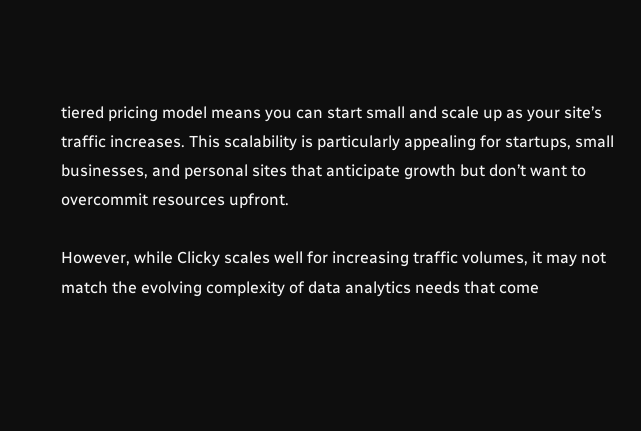tiered pricing model means you can start small and scale up as your site’s traffic increases. This scalability is particularly appealing for startups, small businesses, and personal sites that anticipate growth but don’t want to overcommit resources upfront.

However, while Clicky scales well for increasing traffic volumes, it may not match the evolving complexity of data analytics needs that come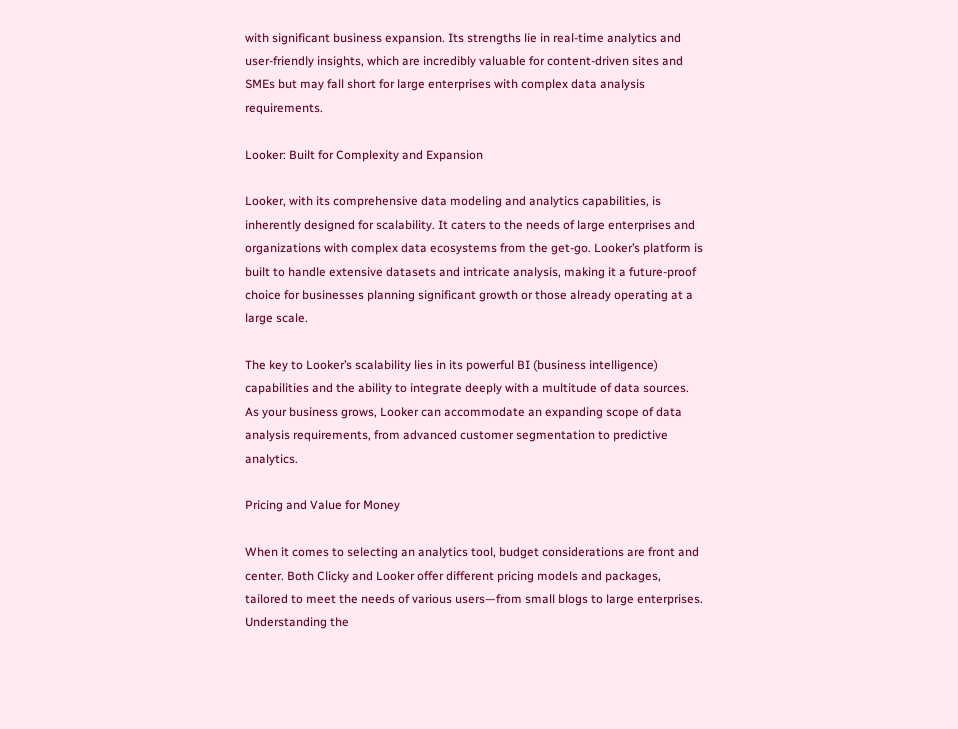with significant business expansion. Its strengths lie in real-time analytics and user-friendly insights, which are incredibly valuable for content-driven sites and SMEs but may fall short for large enterprises with complex data analysis requirements.

Looker: Built for Complexity and Expansion

Looker, with its comprehensive data modeling and analytics capabilities, is inherently designed for scalability. It caters to the needs of large enterprises and organizations with complex data ecosystems from the get-go. Looker’s platform is built to handle extensive datasets and intricate analysis, making it a future-proof choice for businesses planning significant growth or those already operating at a large scale.

The key to Looker’s scalability lies in its powerful BI (business intelligence) capabilities and the ability to integrate deeply with a multitude of data sources. As your business grows, Looker can accommodate an expanding scope of data analysis requirements, from advanced customer segmentation to predictive analytics.

Pricing and Value for Money

When it comes to selecting an analytics tool, budget considerations are front and center. Both Clicky and Looker offer different pricing models and packages, tailored to meet the needs of various users—from small blogs to large enterprises. Understanding the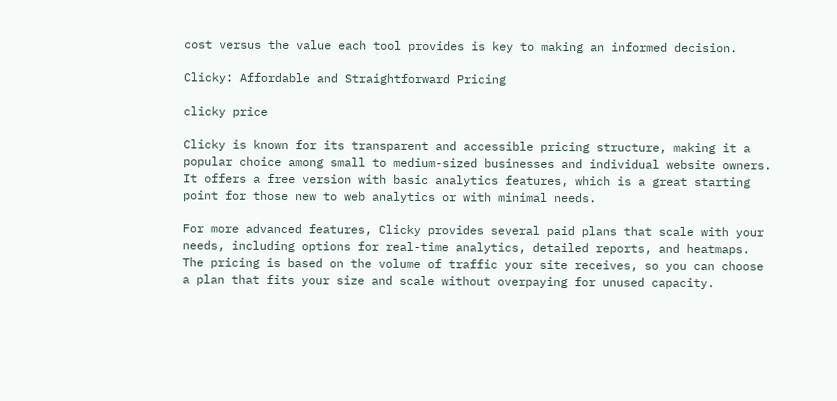cost versus the value each tool provides is key to making an informed decision.

Clicky: Affordable and Straightforward Pricing

clicky price

Clicky is known for its transparent and accessible pricing structure, making it a popular choice among small to medium-sized businesses and individual website owners. It offers a free version with basic analytics features, which is a great starting point for those new to web analytics or with minimal needs.

For more advanced features, Clicky provides several paid plans that scale with your needs, including options for real-time analytics, detailed reports, and heatmaps. The pricing is based on the volume of traffic your site receives, so you can choose a plan that fits your size and scale without overpaying for unused capacity.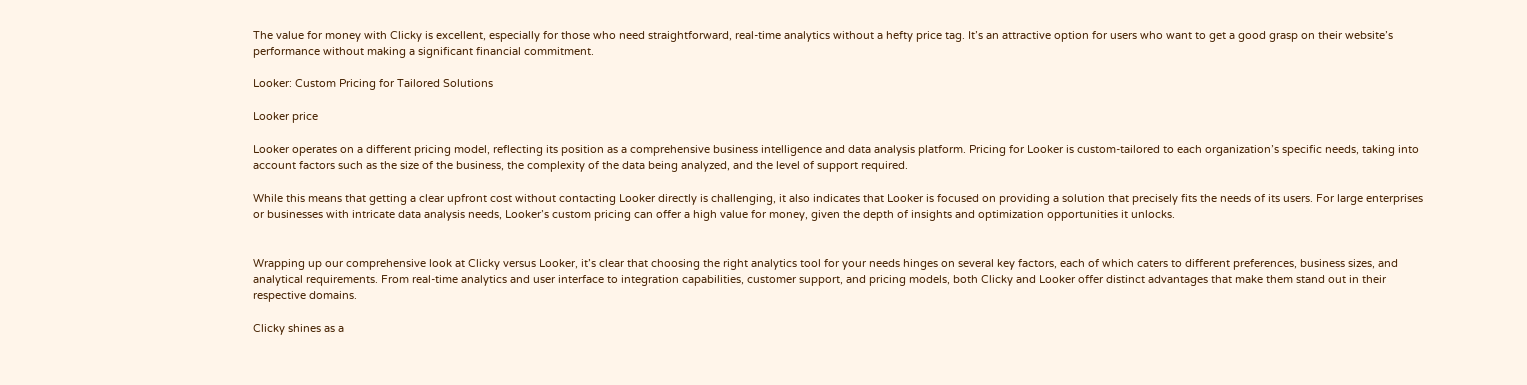The value for money with Clicky is excellent, especially for those who need straightforward, real-time analytics without a hefty price tag. It’s an attractive option for users who want to get a good grasp on their website’s performance without making a significant financial commitment.

Looker: Custom Pricing for Tailored Solutions

Looker price

Looker operates on a different pricing model, reflecting its position as a comprehensive business intelligence and data analysis platform. Pricing for Looker is custom-tailored to each organization’s specific needs, taking into account factors such as the size of the business, the complexity of the data being analyzed, and the level of support required.

While this means that getting a clear upfront cost without contacting Looker directly is challenging, it also indicates that Looker is focused on providing a solution that precisely fits the needs of its users. For large enterprises or businesses with intricate data analysis needs, Looker’s custom pricing can offer a high value for money, given the depth of insights and optimization opportunities it unlocks.


Wrapping up our comprehensive look at Clicky versus Looker, it’s clear that choosing the right analytics tool for your needs hinges on several key factors, each of which caters to different preferences, business sizes, and analytical requirements. From real-time analytics and user interface to integration capabilities, customer support, and pricing models, both Clicky and Looker offer distinct advantages that make them stand out in their respective domains.

Clicky shines as a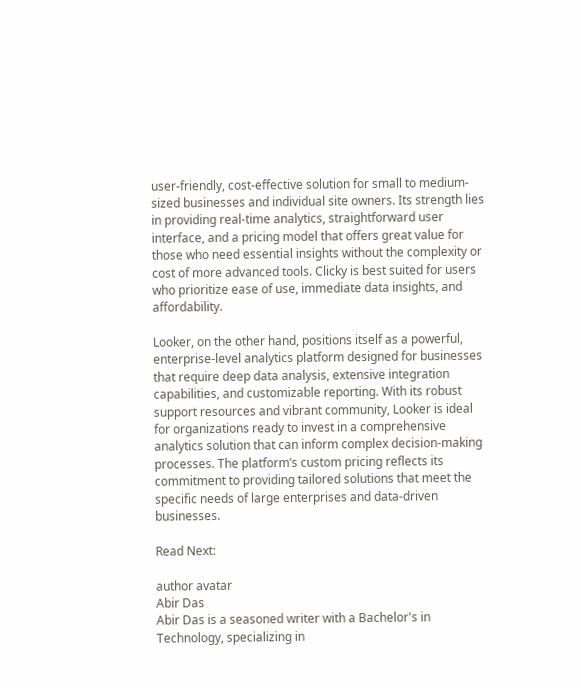user-friendly, cost-effective solution for small to medium-sized businesses and individual site owners. Its strength lies in providing real-time analytics, straightforward user interface, and a pricing model that offers great value for those who need essential insights without the complexity or cost of more advanced tools. Clicky is best suited for users who prioritize ease of use, immediate data insights, and affordability.

Looker, on the other hand, positions itself as a powerful, enterprise-level analytics platform designed for businesses that require deep data analysis, extensive integration capabilities, and customizable reporting. With its robust support resources and vibrant community, Looker is ideal for organizations ready to invest in a comprehensive analytics solution that can inform complex decision-making processes. The platform’s custom pricing reflects its commitment to providing tailored solutions that meet the specific needs of large enterprises and data-driven businesses.

Read Next:

author avatar
Abir Das
Abir Das is a seasoned writer with a Bachelor's in Technology, specializing in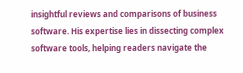insightful reviews and comparisons of business software. His expertise lies in dissecting complex software tools, helping readers navigate the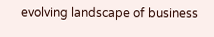evolving landscape of business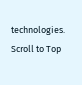technologies.
Scroll to Top